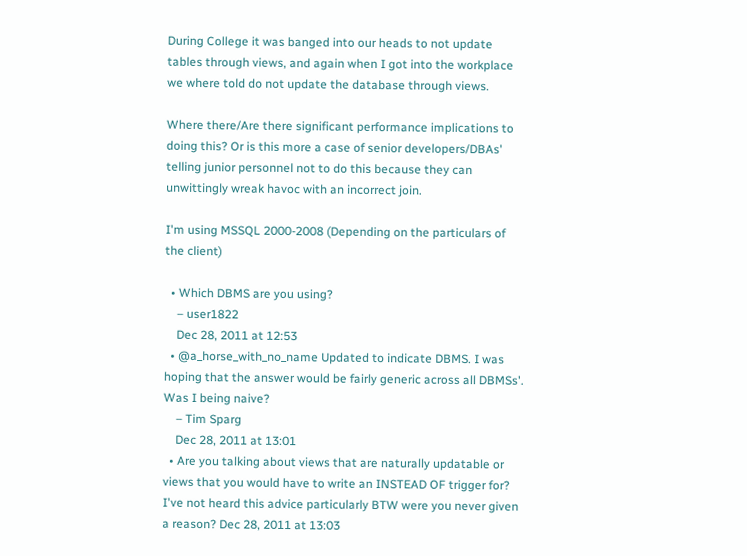During College it was banged into our heads to not update tables through views, and again when I got into the workplace we where told do not update the database through views.

Where there/Are there significant performance implications to doing this? Or is this more a case of senior developers/DBAs' telling junior personnel not to do this because they can unwittingly wreak havoc with an incorrect join.

I'm using MSSQL 2000-2008 (Depending on the particulars of the client)

  • Which DBMS are you using?
    – user1822
    Dec 28, 2011 at 12:53
  • @a_horse_with_no_name Updated to indicate DBMS. I was hoping that the answer would be fairly generic across all DBMSs'. Was I being naive?
    – Tim Sparg
    Dec 28, 2011 at 13:01
  • Are you talking about views that are naturally updatable or views that you would have to write an INSTEAD OF trigger for? I've not heard this advice particularly BTW were you never given a reason? Dec 28, 2011 at 13:03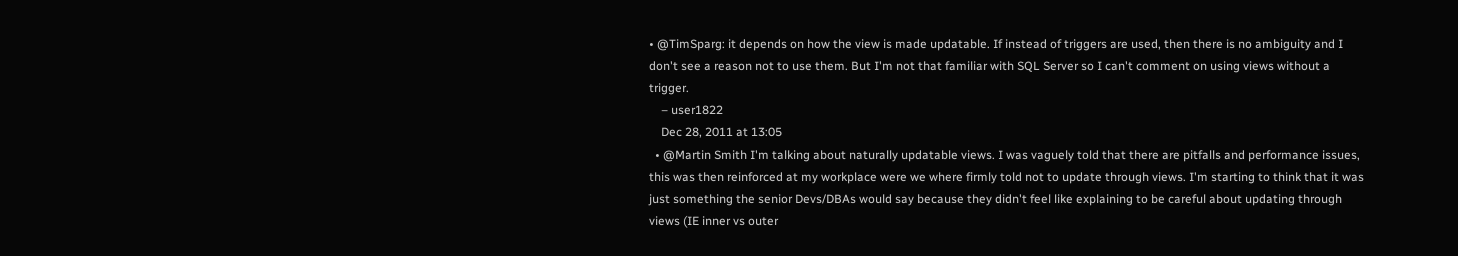• @TimSparg: it depends on how the view is made updatable. If instead of triggers are used, then there is no ambiguity and I don't see a reason not to use them. But I'm not that familiar with SQL Server so I can't comment on using views without a trigger.
    – user1822
    Dec 28, 2011 at 13:05
  • @Martin Smith I'm talking about naturally updatable views. I was vaguely told that there are pitfalls and performance issues, this was then reinforced at my workplace were we where firmly told not to update through views. I'm starting to think that it was just something the senior Devs/DBAs would say because they didn't feel like explaining to be careful about updating through views (IE inner vs outer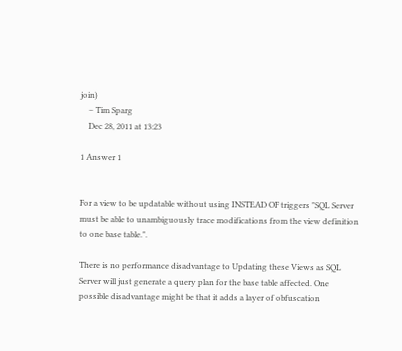join)
    – Tim Sparg
    Dec 28, 2011 at 13:23

1 Answer 1


For a view to be updatable without using INSTEAD OF triggers "SQL Server must be able to unambiguously trace modifications from the view definition to one base table.".

There is no performance disadvantage to Updating these Views as SQL Server will just generate a query plan for the base table affected. One possible disadvantage might be that it adds a layer of obfuscation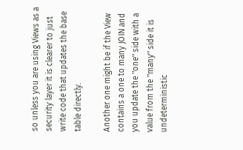so unless you are using Views as a security layer it is clearer to just write code that updates the base table directly.

Another one might be if the View contains a one to many JOIN and you update the "one" side with a value from the "many" side it is undeterministic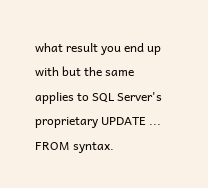what result you end up with but the same applies to SQL Server's proprietary UPDATE ... FROM syntax.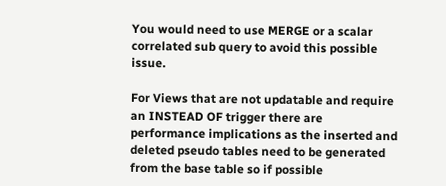You would need to use MERGE or a scalar correlated sub query to avoid this possible issue.

For Views that are not updatable and require an INSTEAD OF trigger there are performance implications as the inserted and deleted pseudo tables need to be generated from the base table so if possible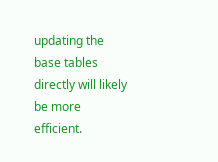updating the base tables directly will likely be more efficient.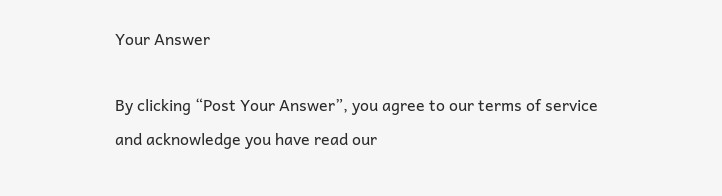Your Answer

By clicking “Post Your Answer”, you agree to our terms of service and acknowledge you have read our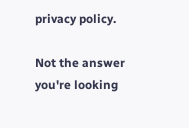privacy policy.

Not the answer you're looking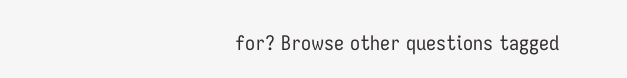for? Browse other questions tagged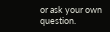or ask your own question.